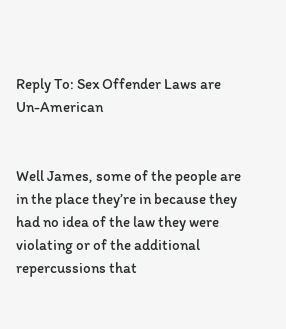Reply To: Sex Offender Laws are Un-American


Well James, some of the people are in the place they’re in because they had no idea of the law they were violating or of the additional repercussions that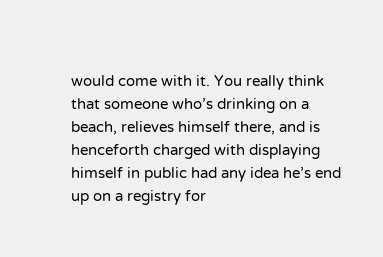would come with it. You really think that someone who’s drinking on a beach, relieves himself there, and is henceforth charged with displaying himself in public had any idea he’s end up on a registry for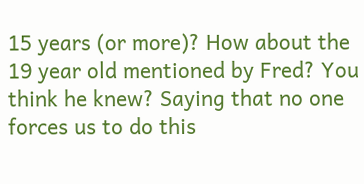15 years (or more)? How about the 19 year old mentioned by Fred? You think he knew? Saying that no one forces us to do this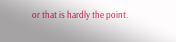or that is hardly the point.